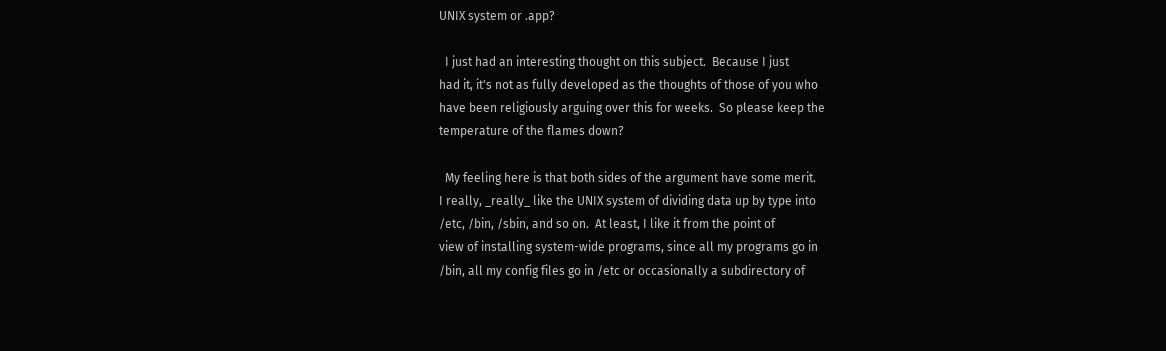UNIX system or .app?

  I just had an interesting thought on this subject.  Because I just
had it, it's not as fully developed as the thoughts of those of you who
have been religiously arguing over this for weeks.  So please keep the
temperature of the flames down?

  My feeling here is that both sides of the argument have some merit.
I really, _really_ like the UNIX system of dividing data up by type into
/etc, /bin, /sbin, and so on.  At least, I like it from the point of
view of installing system-wide programs, since all my programs go in
/bin, all my config files go in /etc or occasionally a subdirectory of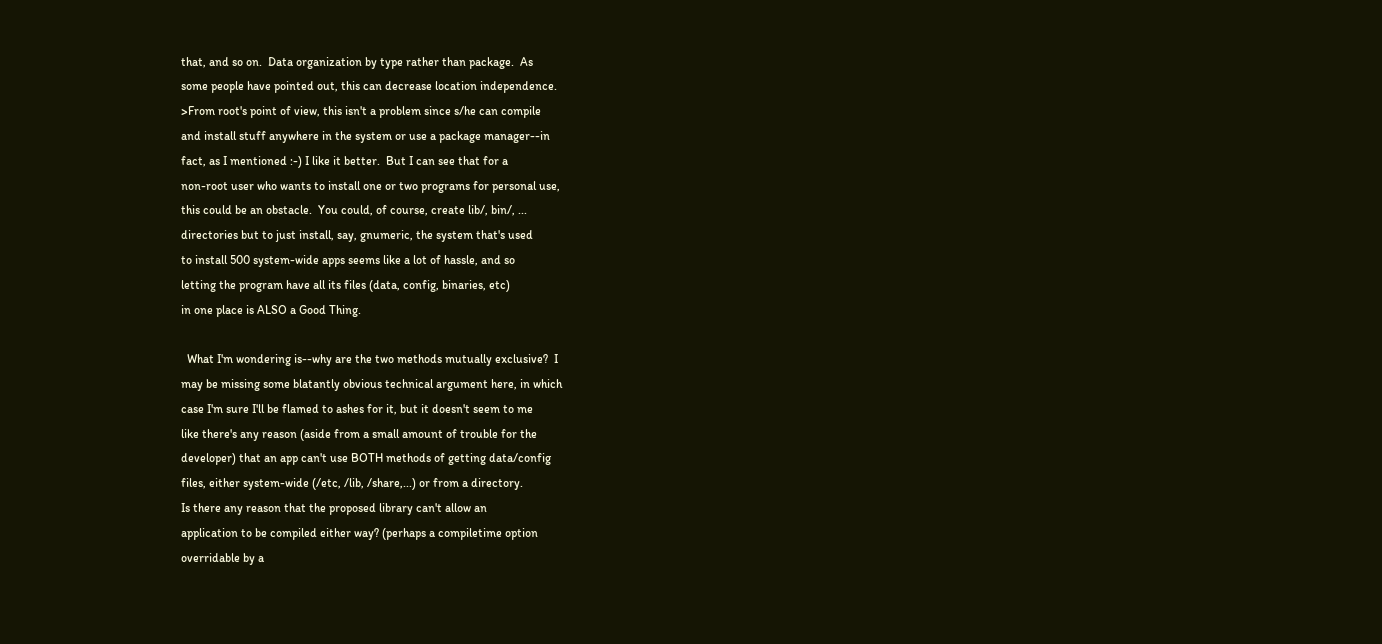that, and so on.  Data organization by type rather than package.  As
some people have pointed out, this can decrease location independence.
>From root's point of view, this isn't a problem since s/he can compile
and install stuff anywhere in the system or use a package manager--in
fact, as I mentioned :-) I like it better.  But I can see that for a
non-root user who wants to install one or two programs for personal use,
this could be an obstacle.  You could, of course, create lib/, bin/, ...
directories but to just install, say, gnumeric, the system that's used
to install 500 system-wide apps seems like a lot of hassle, and so
letting the program have all its files (data, config, binaries, etc)
in one place is ALSO a Good Thing.

  What I'm wondering is--why are the two methods mutually exclusive?  I
may be missing some blatantly obvious technical argument here, in which
case I'm sure I'll be flamed to ashes for it, but it doesn't seem to me
like there's any reason (aside from a small amount of trouble for the
developer) that an app can't use BOTH methods of getting data/config
files, either system-wide (/etc, /lib, /share,...) or from a directory.
Is there any reason that the proposed library can't allow an
application to be compiled either way? (perhaps a compiletime option
overridable by a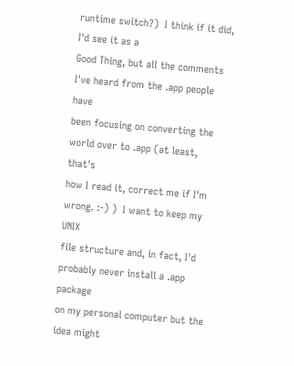runtime switch?)  I think if it did, I'd see it as a
Good Thing, but all the comments I've heard from the .app people have
been focusing on converting the world over to .app (at least, that's
how I read it, correct me if I'm wrong. :-) )  I want to keep my UNIX
file structure and, in fact, I'd probably never install a .app package
on my personal computer but the idea might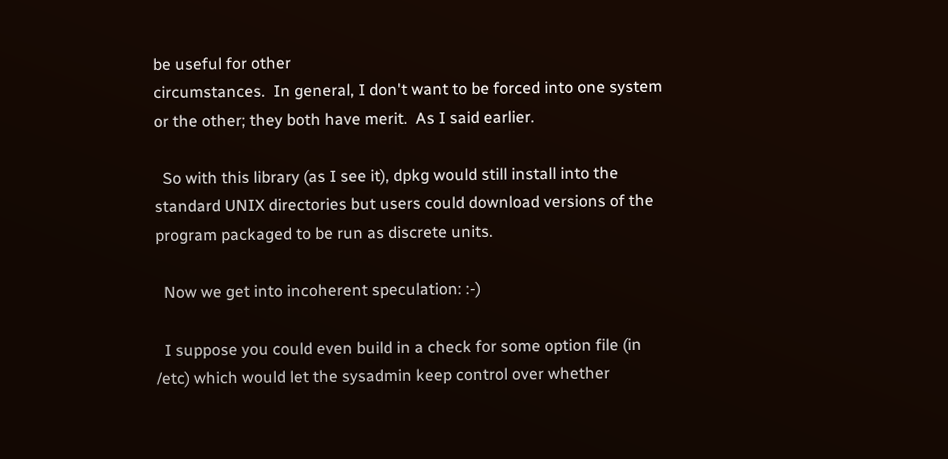be useful for other
circumstances.  In general, I don't want to be forced into one system
or the other; they both have merit.  As I said earlier.

  So with this library (as I see it), dpkg would still install into the
standard UNIX directories but users could download versions of the
program packaged to be run as discrete units.

  Now we get into incoherent speculation: :-)

  I suppose you could even build in a check for some option file (in
/etc) which would let the sysadmin keep control over whether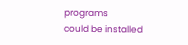programs
could be installed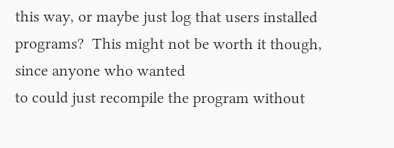this way, or maybe just log that users installed
programs?  This might not be worth it though, since anyone who wanted
to could just recompile the program without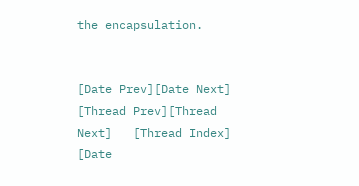the encapsulation.


[Date Prev][Date Next]   [Thread Prev][Thread Next]   [Thread Index] [Date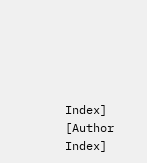Index] [Author Index]